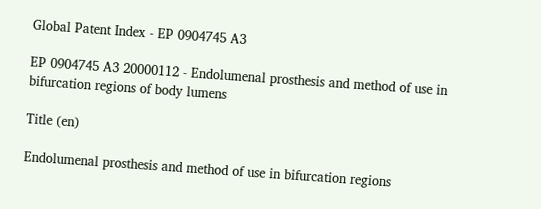Global Patent Index - EP 0904745 A3

EP 0904745 A3 20000112 - Endolumenal prosthesis and method of use in bifurcation regions of body lumens

Title (en)

Endolumenal prosthesis and method of use in bifurcation regions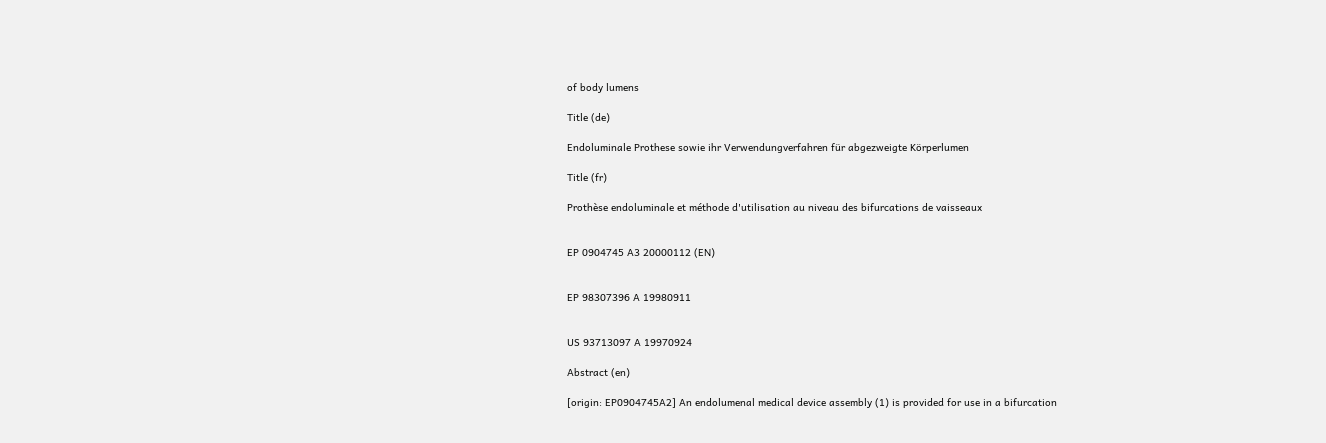of body lumens

Title (de)

Endoluminale Prothese sowie ihr Verwendungverfahren für abgezweigte Körperlumen

Title (fr)

Prothèse endoluminale et méthode d'utilisation au niveau des bifurcations de vaisseaux


EP 0904745 A3 20000112 (EN)


EP 98307396 A 19980911


US 93713097 A 19970924

Abstract (en)

[origin: EP0904745A2] An endolumenal medical device assembly (1) is provided for use in a bifurcation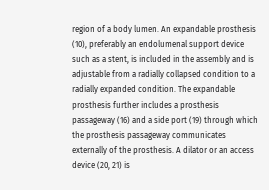region of a body lumen. An expandable prosthesis (10), preferably an endolumenal support device such as a stent, is included in the assembly and is adjustable from a radially collapsed condition to a radially expanded condition. The expandable prosthesis further includes a prosthesis passageway (16) and a side port (19) through which the prosthesis passageway communicates externally of the prosthesis. A dilator or an access device (20, 21) is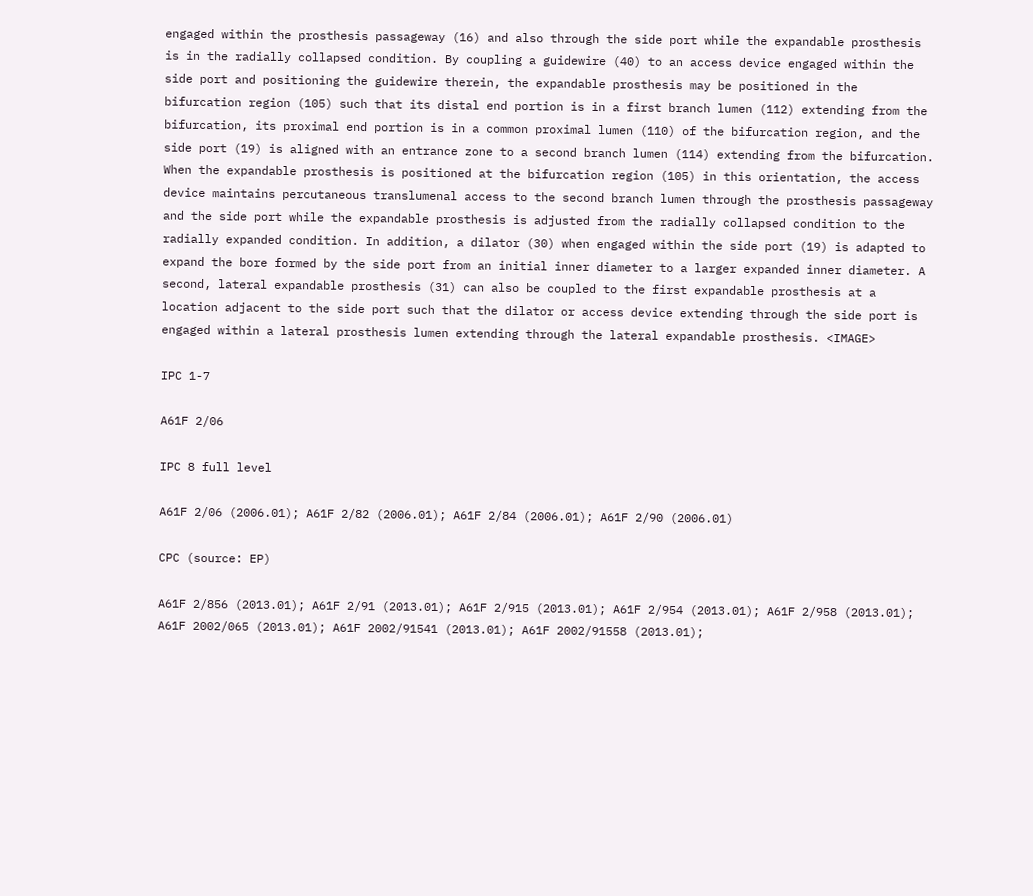engaged within the prosthesis passageway (16) and also through the side port while the expandable prosthesis is in the radially collapsed condition. By coupling a guidewire (40) to an access device engaged within the side port and positioning the guidewire therein, the expandable prosthesis may be positioned in the bifurcation region (105) such that its distal end portion is in a first branch lumen (112) extending from the bifurcation, its proximal end portion is in a common proximal lumen (110) of the bifurcation region, and the side port (19) is aligned with an entrance zone to a second branch lumen (114) extending from the bifurcation. When the expandable prosthesis is positioned at the bifurcation region (105) in this orientation, the access device maintains percutaneous translumenal access to the second branch lumen through the prosthesis passageway and the side port while the expandable prosthesis is adjusted from the radially collapsed condition to the radially expanded condition. In addition, a dilator (30) when engaged within the side port (19) is adapted to expand the bore formed by the side port from an initial inner diameter to a larger expanded inner diameter. A second, lateral expandable prosthesis (31) can also be coupled to the first expandable prosthesis at a location adjacent to the side port such that the dilator or access device extending through the side port is engaged within a lateral prosthesis lumen extending through the lateral expandable prosthesis. <IMAGE>

IPC 1-7

A61F 2/06

IPC 8 full level

A61F 2/06 (2006.01); A61F 2/82 (2006.01); A61F 2/84 (2006.01); A61F 2/90 (2006.01)

CPC (source: EP)

A61F 2/856 (2013.01); A61F 2/91 (2013.01); A61F 2/915 (2013.01); A61F 2/954 (2013.01); A61F 2/958 (2013.01); A61F 2002/065 (2013.01); A61F 2002/91541 (2013.01); A61F 2002/91558 (2013.01);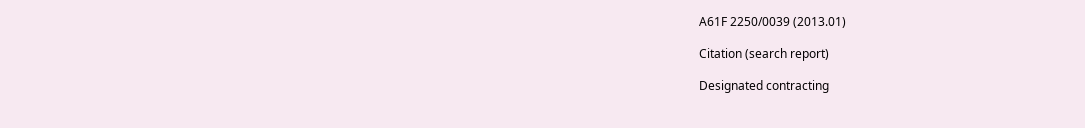A61F 2250/0039 (2013.01)

Citation (search report)

Designated contracting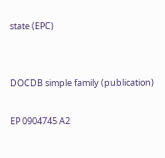state (EPC)


DOCDB simple family (publication)

EP 0904745 A2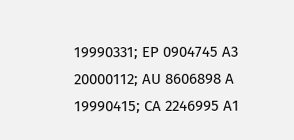19990331; EP 0904745 A3 20000112; AU 8606898 A 19990415; CA 2246995 A1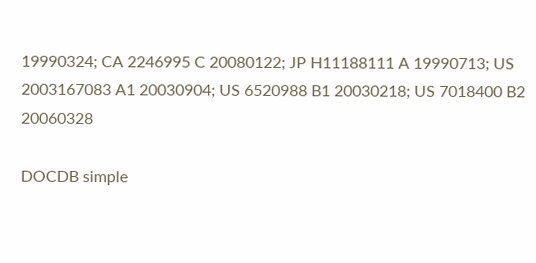19990324; CA 2246995 C 20080122; JP H11188111 A 19990713; US 2003167083 A1 20030904; US 6520988 B1 20030218; US 7018400 B2 20060328

DOCDB simple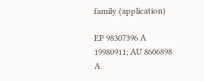family (application)

EP 98307396 A 19980911; AU 8606898 A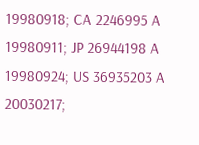19980918; CA 2246995 A 19980911; JP 26944198 A 19980924; US 36935203 A 20030217;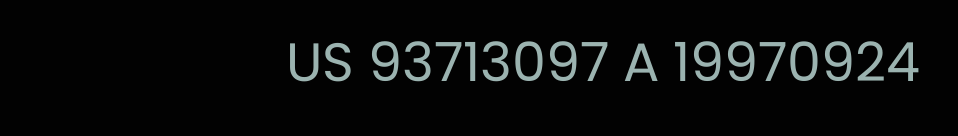US 93713097 A 19970924